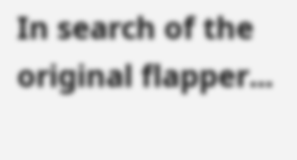In search of the original flapper...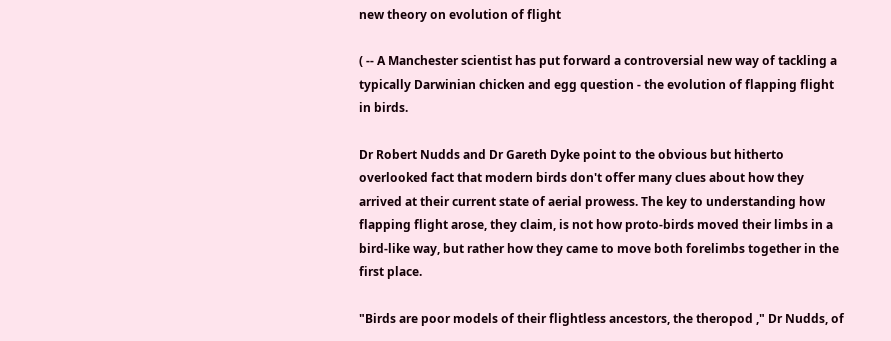new theory on evolution of flight

( -- A Manchester scientist has put forward a controversial new way of tackling a typically Darwinian chicken and egg question - the evolution of flapping flight in birds.

Dr Robert Nudds and Dr Gareth Dyke point to the obvious but hitherto overlooked fact that modern birds don't offer many clues about how they arrived at their current state of aerial prowess. The key to understanding how flapping flight arose, they claim, is not how proto-birds moved their limbs in a bird-like way, but rather how they came to move both forelimbs together in the first place.

"Birds are poor models of their flightless ancestors, the theropod ," Dr Nudds, of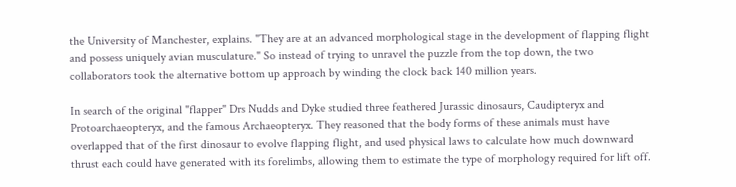the University of Manchester, explains. "They are at an advanced morphological stage in the development of flapping flight and possess uniquely avian musculature." So instead of trying to unravel the puzzle from the top down, the two collaborators took the alternative bottom up approach by winding the clock back 140 million years.

In search of the original "flapper" Drs Nudds and Dyke studied three feathered Jurassic dinosaurs, Caudipteryx and Protoarchaeopteryx, and the famous Archaeopteryx. They reasoned that the body forms of these animals must have overlapped that of the first dinosaur to evolve flapping flight, and used physical laws to calculate how much downward thrust each could have generated with its forelimbs, allowing them to estimate the type of morphology required for lift off.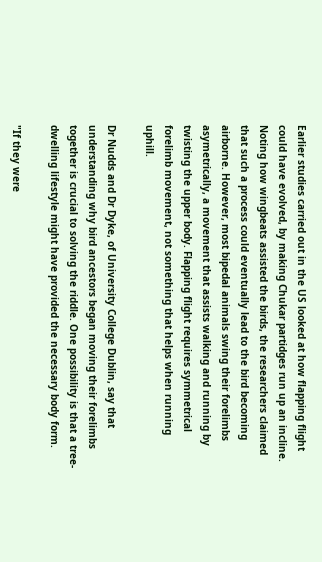Earlier studies carried out in the US looked at how flapping flight could have evolved, by making Chukar partidges run up an incline. Noting how wingbeats assisted the birds, the researchers claimed that such a process could eventually lead to the bird becoming airborne. However, most bipedal animals swing their forelimbs asymetrically, a movement that assists walking and running by twisting the upper body. Flapping flight requires symmetrical forelimb movement, not something that helps when running uphill.

Dr Nudds and Dr Dyke, of University College Dublin, say that understanding why bird ancestors began moving their forelimbs together is crucial to solving the riddle. One possibility is that a tree-dwelling lifestyle might have provided the necessary body form.

"If they were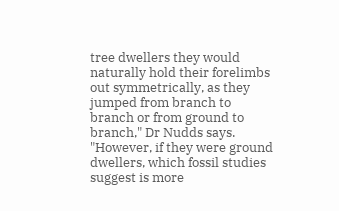tree dwellers they would naturally hold their forelimbs out symmetrically, as they jumped from branch to branch or from ground to branch," Dr Nudds says. "However, if they were ground dwellers, which fossil studies suggest is more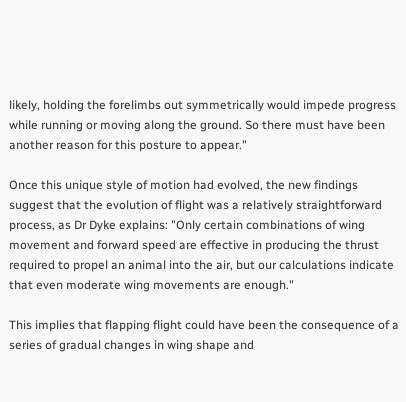likely, holding the forelimbs out symmetrically would impede progress while running or moving along the ground. So there must have been another reason for this posture to appear."

Once this unique style of motion had evolved, the new findings suggest that the evolution of flight was a relatively straightforward process, as Dr Dyke explains: "Only certain combinations of wing movement and forward speed are effective in producing the thrust required to propel an animal into the air, but our calculations indicate that even moderate wing movements are enough."

This implies that flapping flight could have been the consequence of a series of gradual changes in wing shape and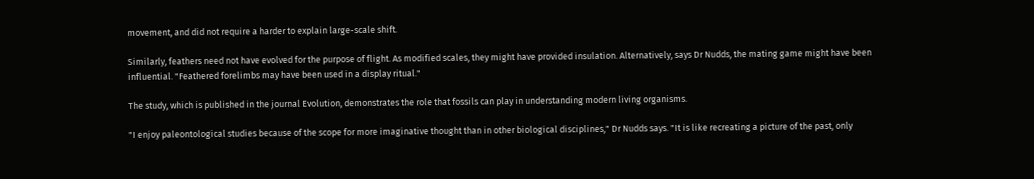movement, and did not require a harder to explain large-scale shift.

Similarly, feathers need not have evolved for the purpose of flight. As modified scales, they might have provided insulation. Alternatively, says Dr Nudds, the mating game might have been influential. "Feathered forelimbs may have been used in a display ritual."

The study, which is published in the journal Evolution, demonstrates the role that fossils can play in understanding modern living organisms.

"I enjoy paleontological studies because of the scope for more imaginative thought than in other biological disciplines," Dr Nudds says. "It is like recreating a picture of the past, only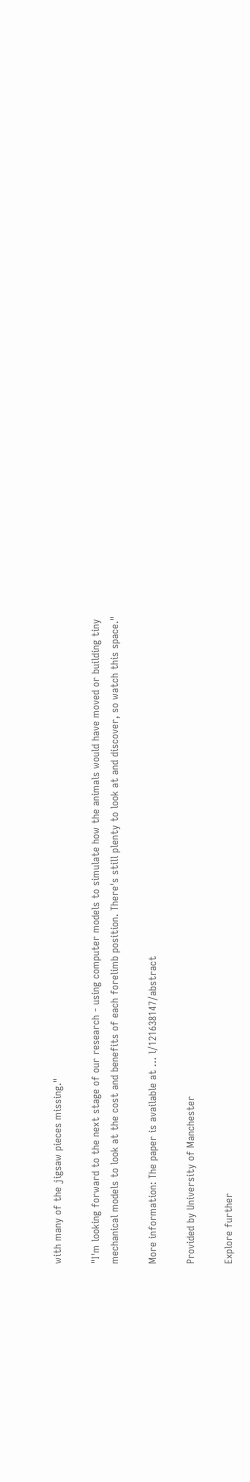with many of the jigsaw pieces missing."

"I'm looking forward to the next stage of our research - using computer models to simulate how the animals would have moved or building tiny mechanical models to look at the cost and benefits of each forelimb position. There's still plenty to look at and discover, so watch this space."

More information: The paper is available at … l/121638147/abstract

Provided by University of Manchester

Explore further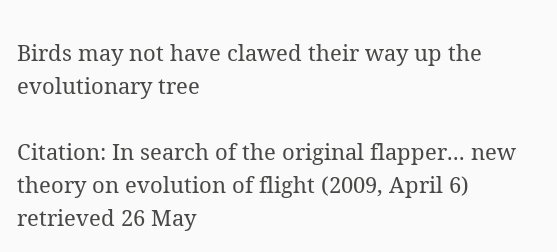Birds may not have clawed their way up the evolutionary tree

Citation: In search of the original flapper... new theory on evolution of flight (2009, April 6) retrieved 26 May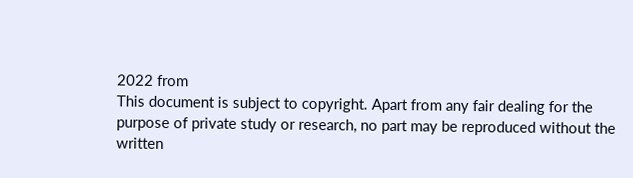2022 from
This document is subject to copyright. Apart from any fair dealing for the purpose of private study or research, no part may be reproduced without the written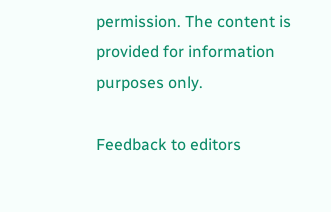permission. The content is provided for information purposes only.

Feedback to editors